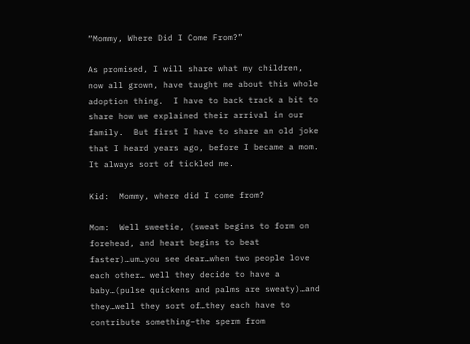“Mommy, Where Did I Come From?”

As promised, I will share what my children, now all grown, have taught me about this whole adoption thing.  I have to back track a bit to share how we explained their arrival in our family.  But first I have to share an old joke that I heard years ago, before I became a mom. It always sort of tickled me.

Kid:  Mommy, where did I come from?

Mom:  Well sweetie, (sweat begins to form on forehead, and heart begins to beat faster)…um…you see dear…when two people love each other… well they decide to have a baby…(pulse quickens and palms are sweaty)…and they…well they sort of…they each have to contribute something–the sperm from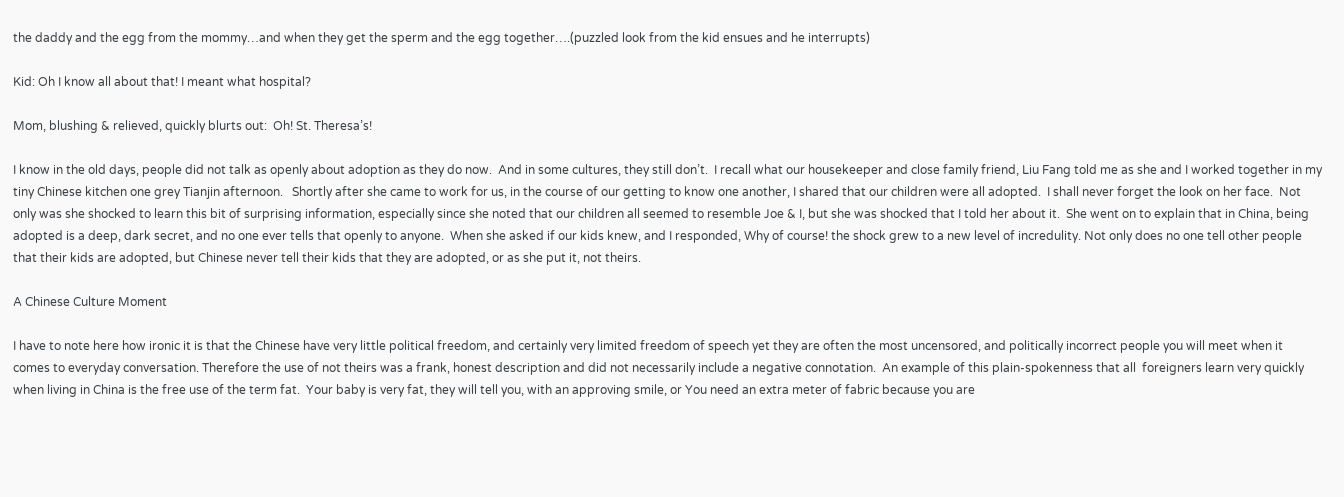the daddy and the egg from the mommy…and when they get the sperm and the egg together….(puzzled look from the kid ensues and he interrupts)

Kid: Oh I know all about that! I meant what hospital?

Mom, blushing & relieved, quickly blurts out:  Oh! St. Theresa’s!

I know in the old days, people did not talk as openly about adoption as they do now.  And in some cultures, they still don’t.  I recall what our housekeeper and close family friend, Liu Fang told me as she and I worked together in my tiny Chinese kitchen one grey Tianjin afternoon.   Shortly after she came to work for us, in the course of our getting to know one another, I shared that our children were all adopted.  I shall never forget the look on her face.  Not only was she shocked to learn this bit of surprising information, especially since she noted that our children all seemed to resemble Joe & I, but she was shocked that I told her about it.  She went on to explain that in China, being adopted is a deep, dark secret, and no one ever tells that openly to anyone.  When she asked if our kids knew, and I responded, Why of course! the shock grew to a new level of incredulity. Not only does no one tell other people that their kids are adopted, but Chinese never tell their kids that they are adopted, or as she put it, not theirs.

A Chinese Culture Moment

I have to note here how ironic it is that the Chinese have very little political freedom, and certainly very limited freedom of speech yet they are often the most uncensored, and politically incorrect people you will meet when it comes to everyday conversation. Therefore the use of not theirs was a frank, honest description and did not necessarily include a negative connotation.  An example of this plain-spokenness that all  foreigners learn very quickly when living in China is the free use of the term fat.  Your baby is very fat, they will tell you, with an approving smile, or You need an extra meter of fabric because you are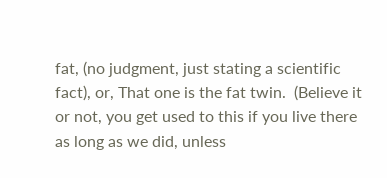fat, (no judgment, just stating a scientific fact), or, That one is the fat twin.  (Believe it or not, you get used to this if you live there as long as we did, unless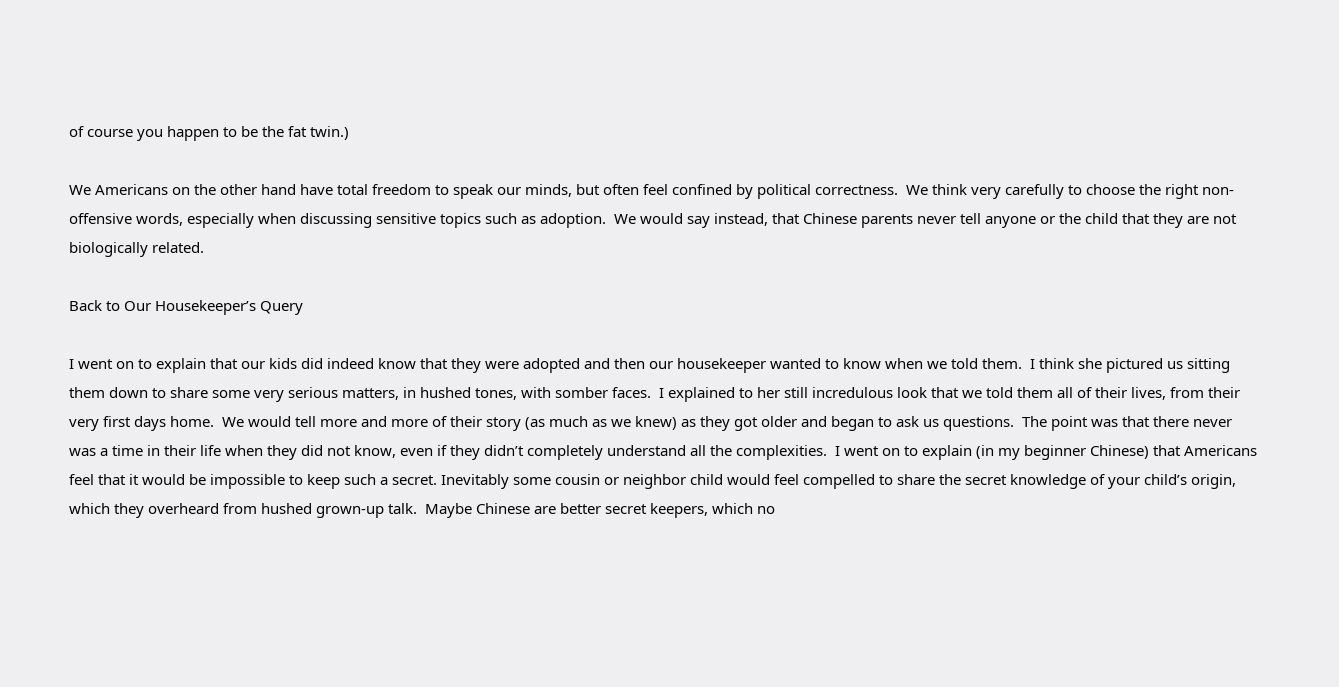of course you happen to be the fat twin.)

We Americans on the other hand have total freedom to speak our minds, but often feel confined by political correctness.  We think very carefully to choose the right non-offensive words, especially when discussing sensitive topics such as adoption.  We would say instead, that Chinese parents never tell anyone or the child that they are not biologically related.

Back to Our Housekeeper’s Query

I went on to explain that our kids did indeed know that they were adopted and then our housekeeper wanted to know when we told them.  I think she pictured us sitting them down to share some very serious matters, in hushed tones, with somber faces.  I explained to her still incredulous look that we told them all of their lives, from their very first days home.  We would tell more and more of their story (as much as we knew) as they got older and began to ask us questions.  The point was that there never was a time in their life when they did not know, even if they didn’t completely understand all the complexities.  I went on to explain (in my beginner Chinese) that Americans feel that it would be impossible to keep such a secret. Inevitably some cousin or neighbor child would feel compelled to share the secret knowledge of your child’s origin, which they overheard from hushed grown-up talk.  Maybe Chinese are better secret keepers, which no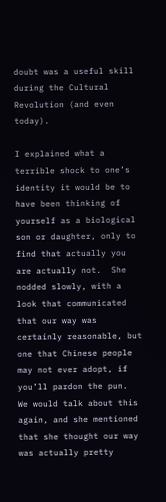doubt was a useful skill during the Cultural Revolution (and even today).

I explained what a terrible shock to one’s identity it would be to have been thinking of yourself as a biological son or daughter, only to find that actually you are actually not.  She nodded slowly, with a look that communicated that our way was certainly reasonable, but one that Chinese people may not ever adopt, if you’ll pardon the pun.  We would talk about this again, and she mentioned that she thought our way was actually pretty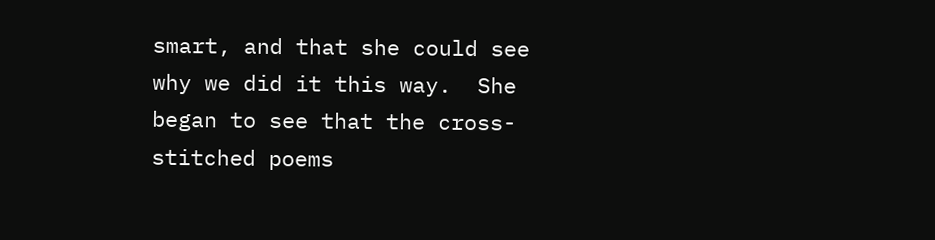smart, and that she could see why we did it this way.  She began to see that the cross-stitched poems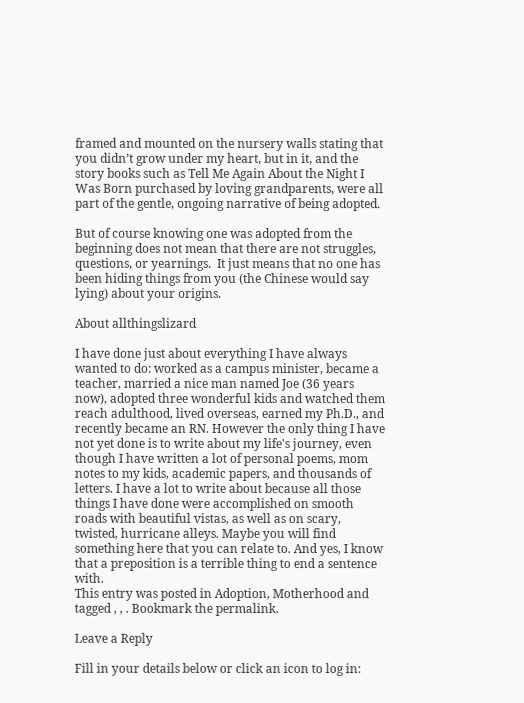framed and mounted on the nursery walls stating that you didn’t grow under my heart, but in it, and the story books such as Tell Me Again About the Night I Was Born purchased by loving grandparents, were all part of the gentle, ongoing narrative of being adopted.

But of course knowing one was adopted from the beginning does not mean that there are not struggles, questions, or yearnings.  It just means that no one has been hiding things from you (the Chinese would say lying) about your origins.

About allthingslizard

I have done just about everything I have always wanted to do: worked as a campus minister, became a teacher, married a nice man named Joe (36 years now), adopted three wonderful kids and watched them reach adulthood, lived overseas, earned my Ph.D., and recently became an RN. However the only thing I have not yet done is to write about my life's journey, even though I have written a lot of personal poems, mom notes to my kids, academic papers, and thousands of letters. I have a lot to write about because all those things I have done were accomplished on smooth roads with beautiful vistas, as well as on scary, twisted, hurricane alleys. Maybe you will find something here that you can relate to. And yes, I know that a preposition is a terrible thing to end a sentence with.
This entry was posted in Adoption, Motherhood and tagged , , . Bookmark the permalink.

Leave a Reply

Fill in your details below or click an icon to log in: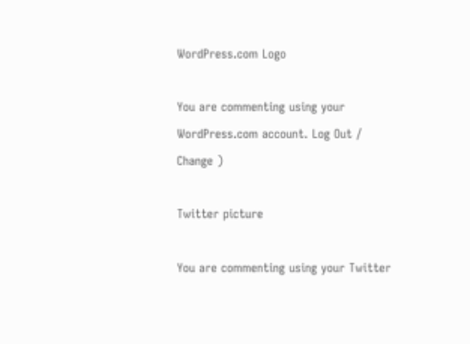WordPress.com Logo

You are commenting using your WordPress.com account. Log Out / Change )

Twitter picture

You are commenting using your Twitter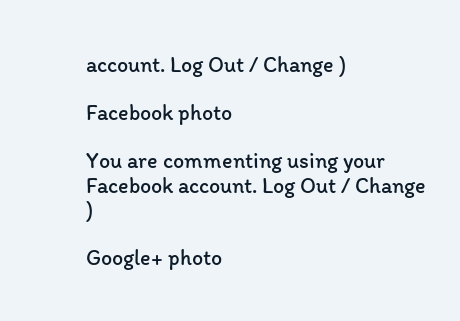account. Log Out / Change )

Facebook photo

You are commenting using your Facebook account. Log Out / Change )

Google+ photo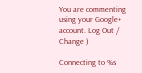You are commenting using your Google+ account. Log Out / Change )

Connecting to %s